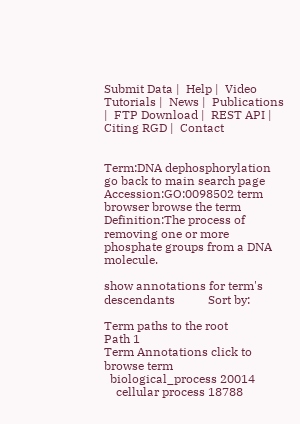Submit Data |  Help |  Video Tutorials |  News |  Publications |  FTP Download |  REST API |  Citing RGD |  Contact


Term:DNA dephosphorylation
go back to main search page
Accession:GO:0098502 term browser browse the term
Definition:The process of removing one or more phosphate groups from a DNA molecule.

show annotations for term's descendants           Sort by:

Term paths to the root
Path 1
Term Annotations click to browse term
  biological_process 20014
    cellular process 18788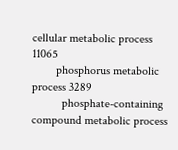cellular metabolic process 11065
        phosphorus metabolic process 3289
          phosphate-containing compound metabolic process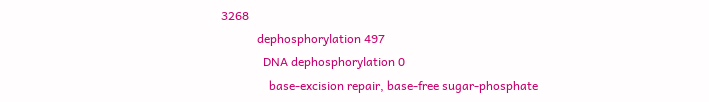3268
            dephosphorylation 497
              DNA dephosphorylation 0
                base-excision repair, base-free sugar-phosphate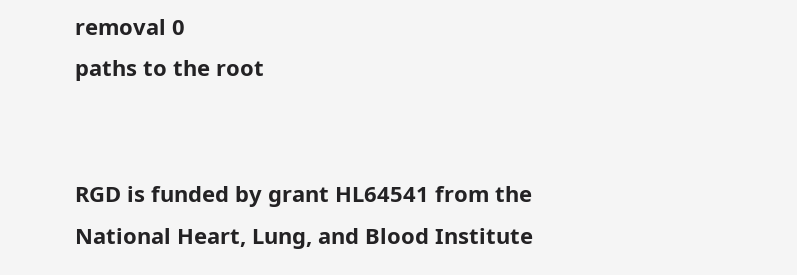removal 0
paths to the root


RGD is funded by grant HL64541 from the National Heart, Lung, and Blood Institute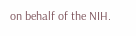on behalf of the NIH.